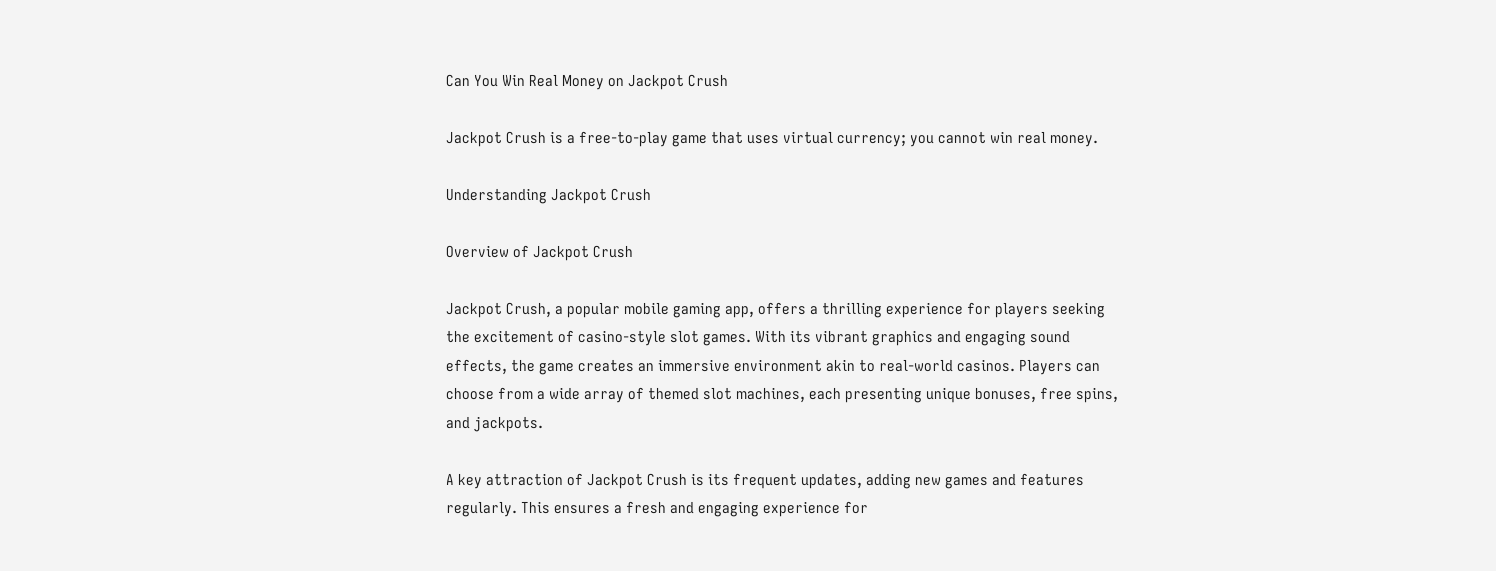Can You Win Real Money on Jackpot Crush

Jackpot Crush is a free-to-play game that uses virtual currency; you cannot win real money.

Understanding Jackpot Crush

Overview of Jackpot Crush

Jackpot Crush, a popular mobile gaming app, offers a thrilling experience for players seeking the excitement of casino-style slot games. With its vibrant graphics and engaging sound effects, the game creates an immersive environment akin to real-world casinos. Players can choose from a wide array of themed slot machines, each presenting unique bonuses, free spins, and jackpots.

A key attraction of Jackpot Crush is its frequent updates, adding new games and features regularly. This ensures a fresh and engaging experience for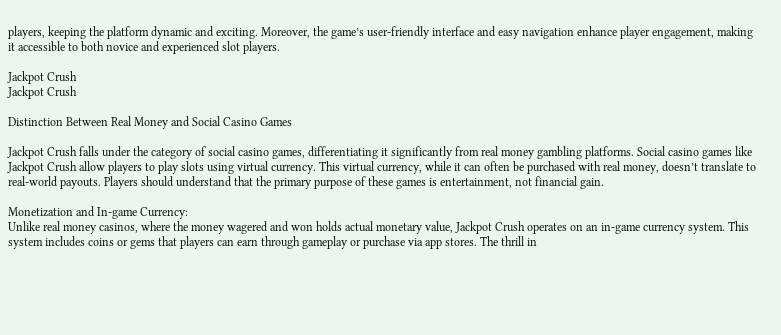players, keeping the platform dynamic and exciting. Moreover, the game’s user-friendly interface and easy navigation enhance player engagement, making it accessible to both novice and experienced slot players.

Jackpot Crush
Jackpot Crush

Distinction Between Real Money and Social Casino Games

Jackpot Crush falls under the category of social casino games, differentiating it significantly from real money gambling platforms. Social casino games like Jackpot Crush allow players to play slots using virtual currency. This virtual currency, while it can often be purchased with real money, doesn’t translate to real-world payouts. Players should understand that the primary purpose of these games is entertainment, not financial gain.

Monetization and In-game Currency:
Unlike real money casinos, where the money wagered and won holds actual monetary value, Jackpot Crush operates on an in-game currency system. This system includes coins or gems that players can earn through gameplay or purchase via app stores. The thrill in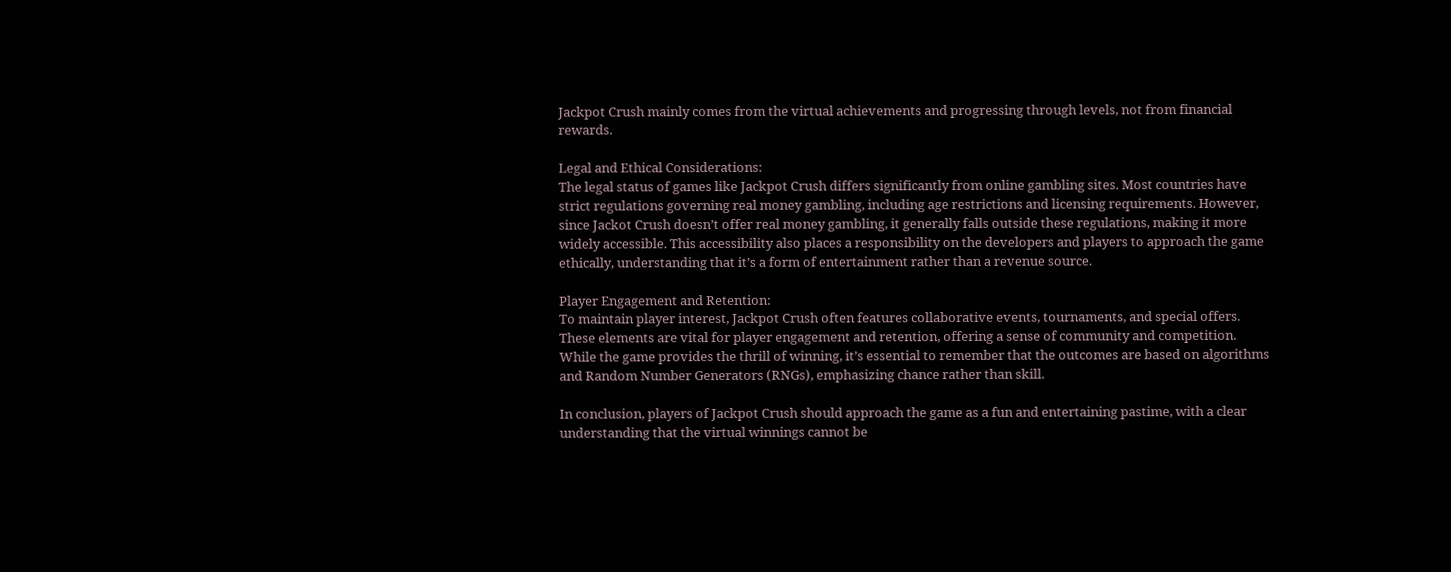Jackpot Crush mainly comes from the virtual achievements and progressing through levels, not from financial rewards.

Legal and Ethical Considerations:
The legal status of games like Jackpot Crush differs significantly from online gambling sites. Most countries have strict regulations governing real money gambling, including age restrictions and licensing requirements. However, since Jackot Crush doesn’t offer real money gambling, it generally falls outside these regulations, making it more widely accessible. This accessibility also places a responsibility on the developers and players to approach the game ethically, understanding that it’s a form of entertainment rather than a revenue source.

Player Engagement and Retention:
To maintain player interest, Jackpot Crush often features collaborative events, tournaments, and special offers. These elements are vital for player engagement and retention, offering a sense of community and competition. While the game provides the thrill of winning, it’s essential to remember that the outcomes are based on algorithms and Random Number Generators (RNGs), emphasizing chance rather than skill.

In conclusion, players of Jackpot Crush should approach the game as a fun and entertaining pastime, with a clear understanding that the virtual winnings cannot be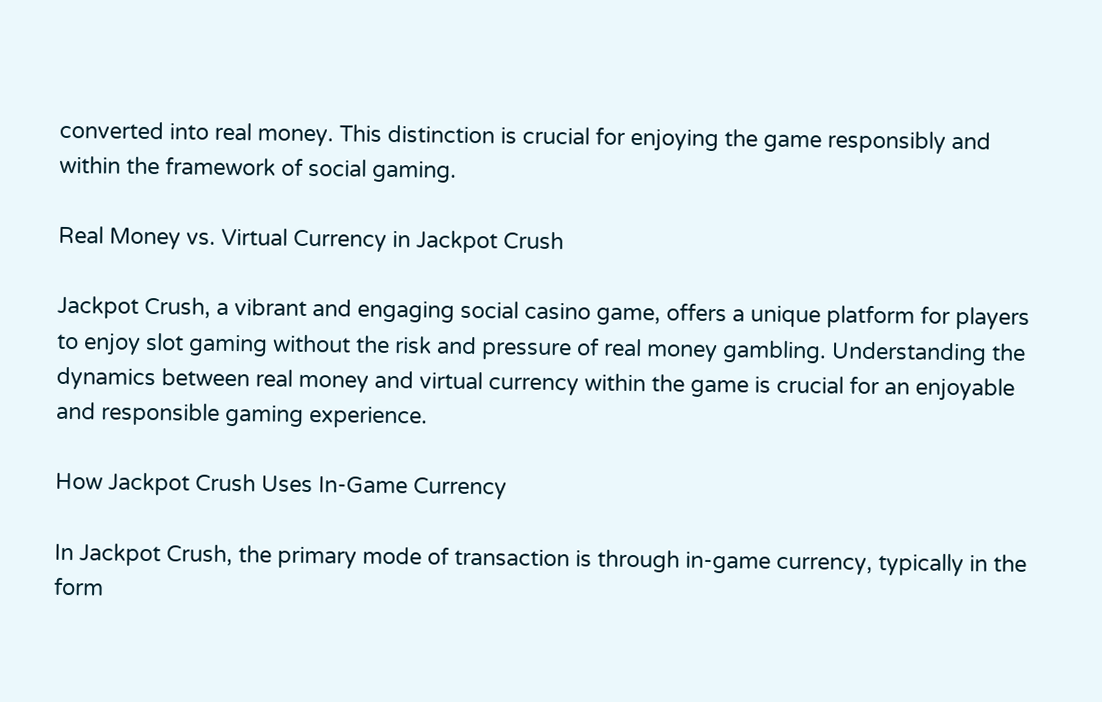converted into real money. This distinction is crucial for enjoying the game responsibly and within the framework of social gaming.

Real Money vs. Virtual Currency in Jackpot Crush

Jackpot Crush, a vibrant and engaging social casino game, offers a unique platform for players to enjoy slot gaming without the risk and pressure of real money gambling. Understanding the dynamics between real money and virtual currency within the game is crucial for an enjoyable and responsible gaming experience.

How Jackpot Crush Uses In-Game Currency

In Jackpot Crush, the primary mode of transaction is through in-game currency, typically in the form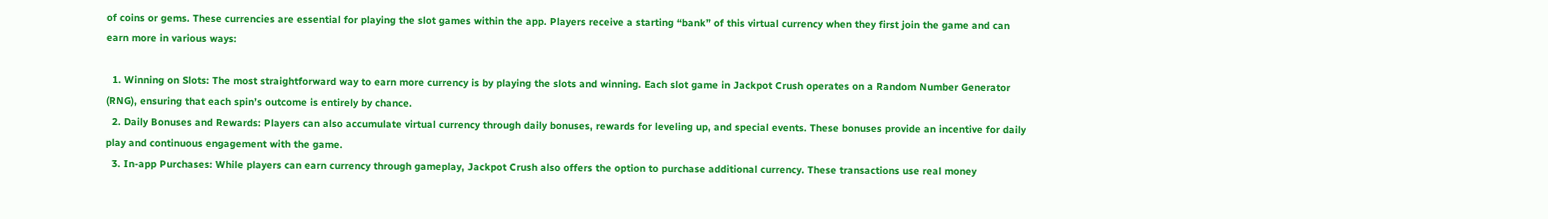of coins or gems. These currencies are essential for playing the slot games within the app. Players receive a starting “bank” of this virtual currency when they first join the game and can earn more in various ways:

  1. Winning on Slots: The most straightforward way to earn more currency is by playing the slots and winning. Each slot game in Jackpot Crush operates on a Random Number Generator (RNG), ensuring that each spin’s outcome is entirely by chance.
  2. Daily Bonuses and Rewards: Players can also accumulate virtual currency through daily bonuses, rewards for leveling up, and special events. These bonuses provide an incentive for daily play and continuous engagement with the game.
  3. In-app Purchases: While players can earn currency through gameplay, Jackpot Crush also offers the option to purchase additional currency. These transactions use real money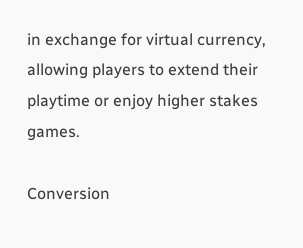in exchange for virtual currency, allowing players to extend their playtime or enjoy higher stakes games.

Conversion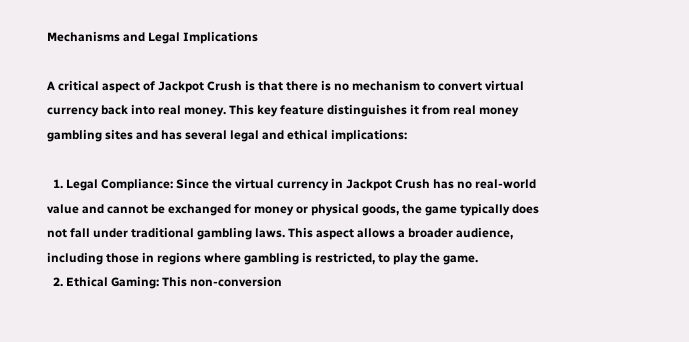Mechanisms and Legal Implications

A critical aspect of Jackpot Crush is that there is no mechanism to convert virtual currency back into real money. This key feature distinguishes it from real money gambling sites and has several legal and ethical implications:

  1. Legal Compliance: Since the virtual currency in Jackpot Crush has no real-world value and cannot be exchanged for money or physical goods, the game typically does not fall under traditional gambling laws. This aspect allows a broader audience, including those in regions where gambling is restricted, to play the game.
  2. Ethical Gaming: This non-conversion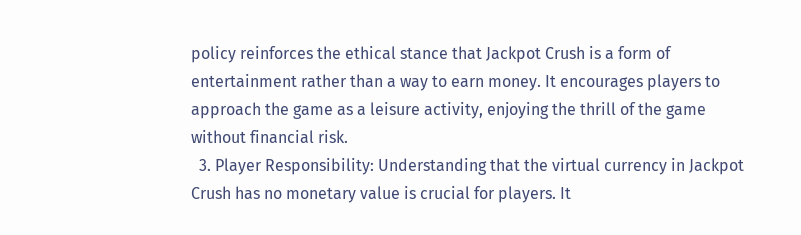policy reinforces the ethical stance that Jackpot Crush is a form of entertainment rather than a way to earn money. It encourages players to approach the game as a leisure activity, enjoying the thrill of the game without financial risk.
  3. Player Responsibility: Understanding that the virtual currency in Jackpot Crush has no monetary value is crucial for players. It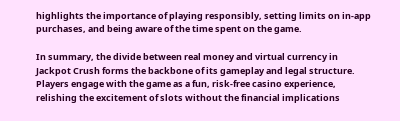highlights the importance of playing responsibly, setting limits on in-app purchases, and being aware of the time spent on the game.

In summary, the divide between real money and virtual currency in Jackpot Crush forms the backbone of its gameplay and legal structure. Players engage with the game as a fun, risk-free casino experience, relishing the excitement of slots without the financial implications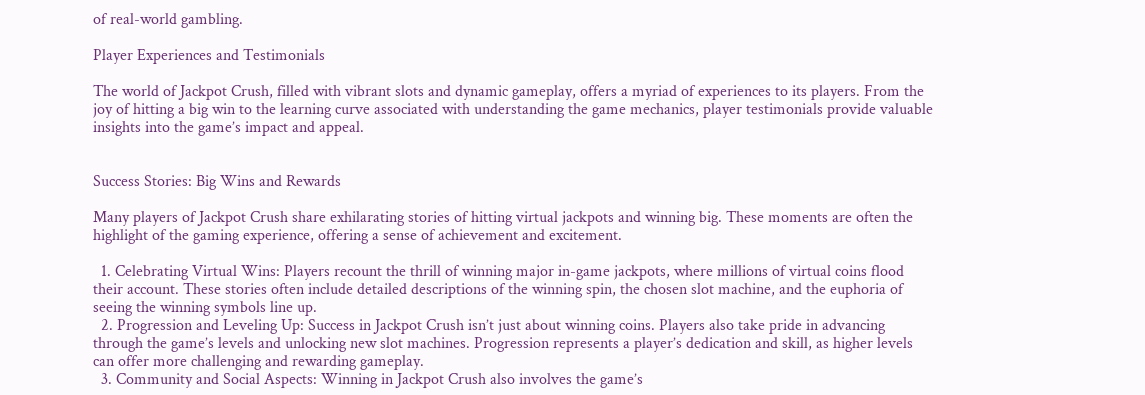of real-world gambling.

Player Experiences and Testimonials

The world of Jackpot Crush, filled with vibrant slots and dynamic gameplay, offers a myriad of experiences to its players. From the joy of hitting a big win to the learning curve associated with understanding the game mechanics, player testimonials provide valuable insights into the game’s impact and appeal.


Success Stories: Big Wins and Rewards

Many players of Jackpot Crush share exhilarating stories of hitting virtual jackpots and winning big. These moments are often the highlight of the gaming experience, offering a sense of achievement and excitement.

  1. Celebrating Virtual Wins: Players recount the thrill of winning major in-game jackpots, where millions of virtual coins flood their account. These stories often include detailed descriptions of the winning spin, the chosen slot machine, and the euphoria of seeing the winning symbols line up.
  2. Progression and Leveling Up: Success in Jackpot Crush isn’t just about winning coins. Players also take pride in advancing through the game’s levels and unlocking new slot machines. Progression represents a player’s dedication and skill, as higher levels can offer more challenging and rewarding gameplay.
  3. Community and Social Aspects: Winning in Jackpot Crush also involves the game’s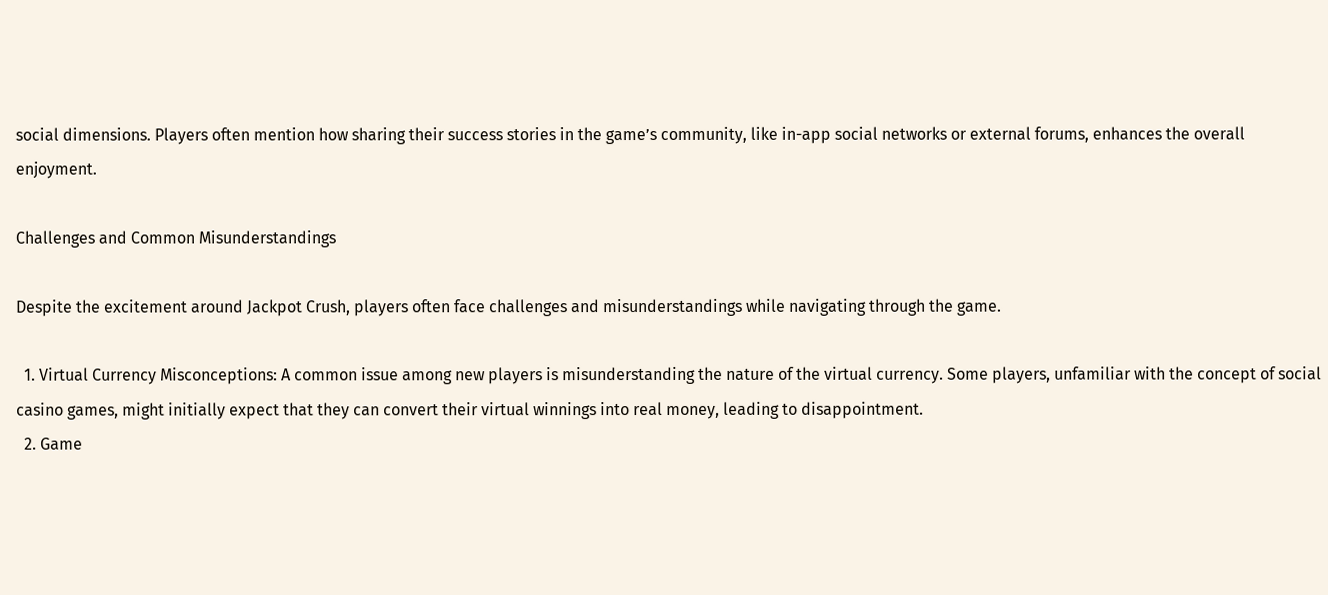social dimensions. Players often mention how sharing their success stories in the game’s community, like in-app social networks or external forums, enhances the overall enjoyment.

Challenges and Common Misunderstandings

Despite the excitement around Jackpot Crush, players often face challenges and misunderstandings while navigating through the game.

  1. Virtual Currency Misconceptions: A common issue among new players is misunderstanding the nature of the virtual currency. Some players, unfamiliar with the concept of social casino games, might initially expect that they can convert their virtual winnings into real money, leading to disappointment.
  2. Game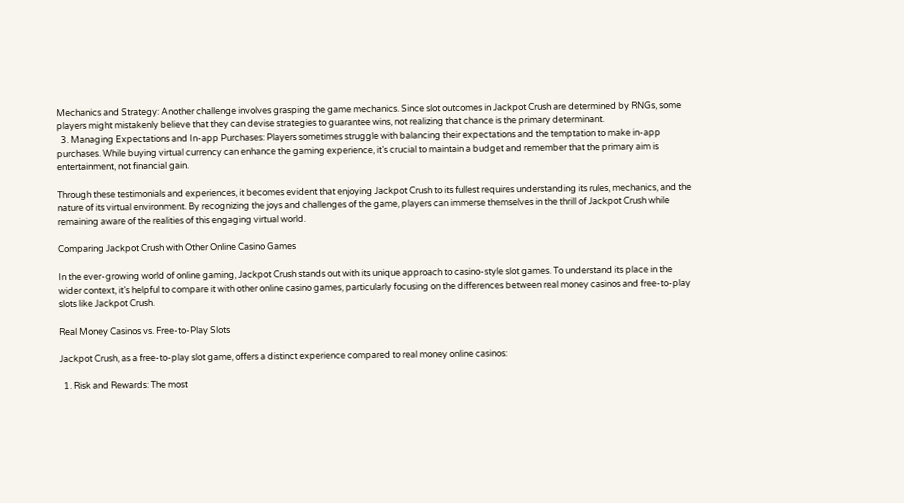Mechanics and Strategy: Another challenge involves grasping the game mechanics. Since slot outcomes in Jackpot Crush are determined by RNGs, some players might mistakenly believe that they can devise strategies to guarantee wins, not realizing that chance is the primary determinant.
  3. Managing Expectations and In-app Purchases: Players sometimes struggle with balancing their expectations and the temptation to make in-app purchases. While buying virtual currency can enhance the gaming experience, it’s crucial to maintain a budget and remember that the primary aim is entertainment, not financial gain.

Through these testimonials and experiences, it becomes evident that enjoying Jackpot Crush to its fullest requires understanding its rules, mechanics, and the nature of its virtual environment. By recognizing the joys and challenges of the game, players can immerse themselves in the thrill of Jackpot Crush while remaining aware of the realities of this engaging virtual world.

Comparing Jackpot Crush with Other Online Casino Games

In the ever-growing world of online gaming, Jackpot Crush stands out with its unique approach to casino-style slot games. To understand its place in the wider context, it’s helpful to compare it with other online casino games, particularly focusing on the differences between real money casinos and free-to-play slots like Jackpot Crush.

Real Money Casinos vs. Free-to-Play Slots

Jackpot Crush, as a free-to-play slot game, offers a distinct experience compared to real money online casinos:

  1. Risk and Rewards: The most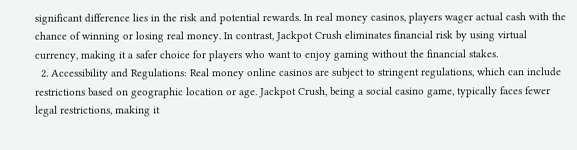significant difference lies in the risk and potential rewards. In real money casinos, players wager actual cash with the chance of winning or losing real money. In contrast, Jackpot Crush eliminates financial risk by using virtual currency, making it a safer choice for players who want to enjoy gaming without the financial stakes.
  2. Accessibility and Regulations: Real money online casinos are subject to stringent regulations, which can include restrictions based on geographic location or age. Jackpot Crush, being a social casino game, typically faces fewer legal restrictions, making it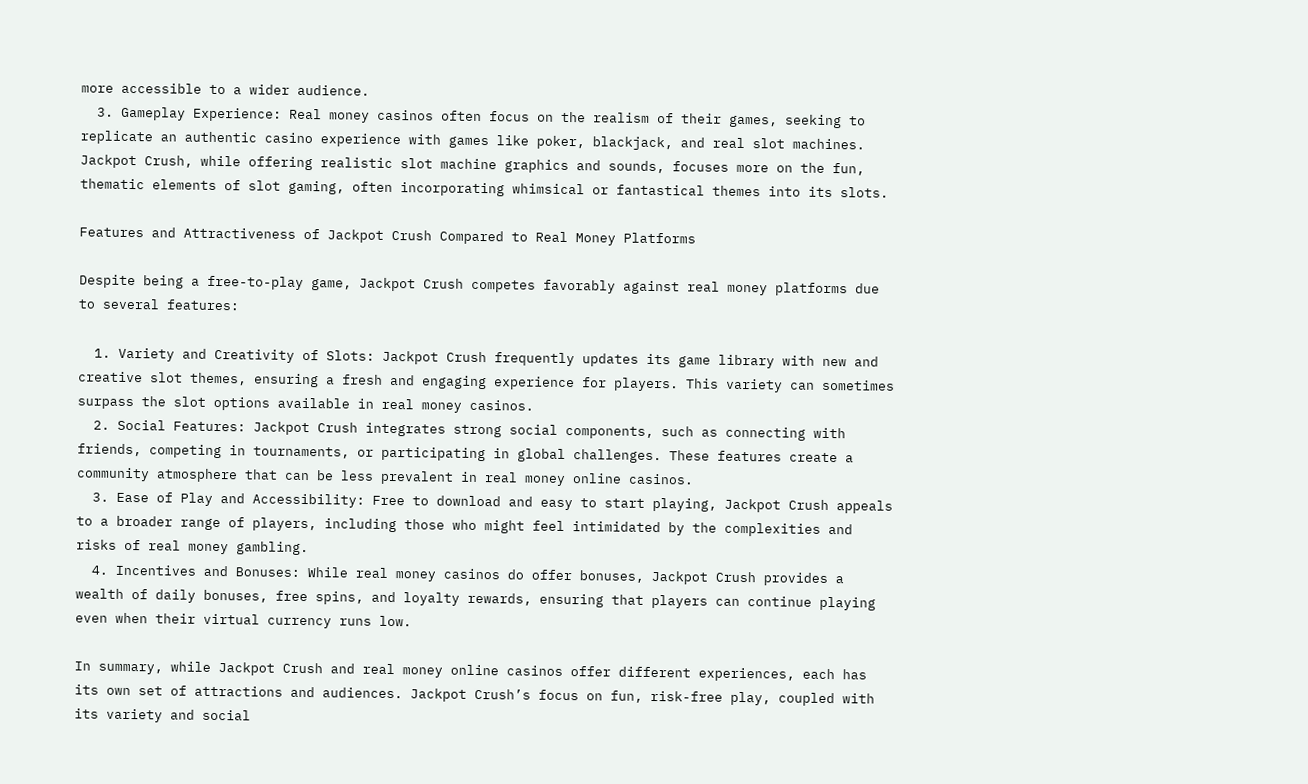more accessible to a wider audience.
  3. Gameplay Experience: Real money casinos often focus on the realism of their games, seeking to replicate an authentic casino experience with games like poker, blackjack, and real slot machines. Jackpot Crush, while offering realistic slot machine graphics and sounds, focuses more on the fun, thematic elements of slot gaming, often incorporating whimsical or fantastical themes into its slots.

Features and Attractiveness of Jackpot Crush Compared to Real Money Platforms

Despite being a free-to-play game, Jackpot Crush competes favorably against real money platforms due to several features:

  1. Variety and Creativity of Slots: Jackpot Crush frequently updates its game library with new and creative slot themes, ensuring a fresh and engaging experience for players. This variety can sometimes surpass the slot options available in real money casinos.
  2. Social Features: Jackpot Crush integrates strong social components, such as connecting with friends, competing in tournaments, or participating in global challenges. These features create a community atmosphere that can be less prevalent in real money online casinos.
  3. Ease of Play and Accessibility: Free to download and easy to start playing, Jackpot Crush appeals to a broader range of players, including those who might feel intimidated by the complexities and risks of real money gambling.
  4. Incentives and Bonuses: While real money casinos do offer bonuses, Jackpot Crush provides a wealth of daily bonuses, free spins, and loyalty rewards, ensuring that players can continue playing even when their virtual currency runs low.

In summary, while Jackpot Crush and real money online casinos offer different experiences, each has its own set of attractions and audiences. Jackpot Crush’s focus on fun, risk-free play, coupled with its variety and social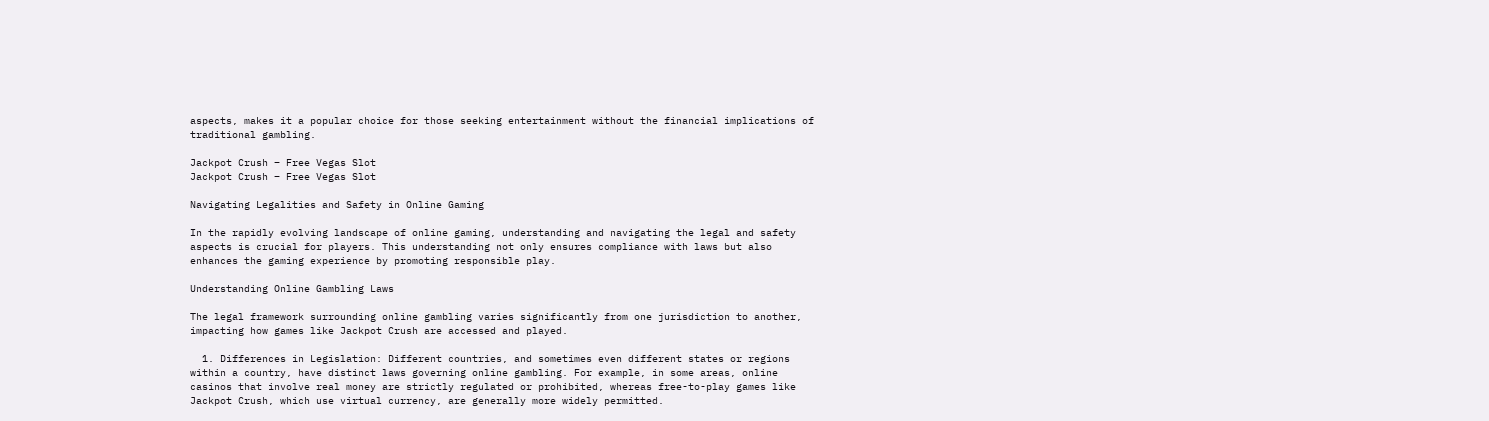aspects, makes it a popular choice for those seeking entertainment without the financial implications of traditional gambling.

Jackpot Crush – Free Vegas Slot
Jackpot Crush – Free Vegas Slot

Navigating Legalities and Safety in Online Gaming

In the rapidly evolving landscape of online gaming, understanding and navigating the legal and safety aspects is crucial for players. This understanding not only ensures compliance with laws but also enhances the gaming experience by promoting responsible play.

Understanding Online Gambling Laws

The legal framework surrounding online gambling varies significantly from one jurisdiction to another, impacting how games like Jackpot Crush are accessed and played.

  1. Differences in Legislation: Different countries, and sometimes even different states or regions within a country, have distinct laws governing online gambling. For example, in some areas, online casinos that involve real money are strictly regulated or prohibited, whereas free-to-play games like Jackpot Crush, which use virtual currency, are generally more widely permitted.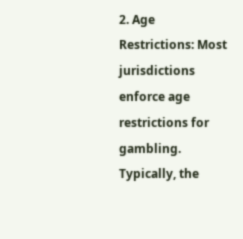2. Age Restrictions: Most jurisdictions enforce age restrictions for gambling. Typically, the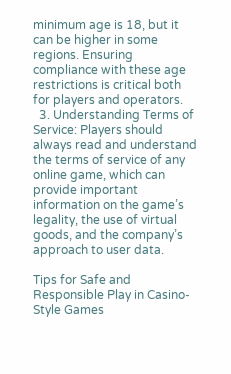minimum age is 18, but it can be higher in some regions. Ensuring compliance with these age restrictions is critical both for players and operators.
  3. Understanding Terms of Service: Players should always read and understand the terms of service of any online game, which can provide important information on the game’s legality, the use of virtual goods, and the company’s approach to user data.

Tips for Safe and Responsible Play in Casino-Style Games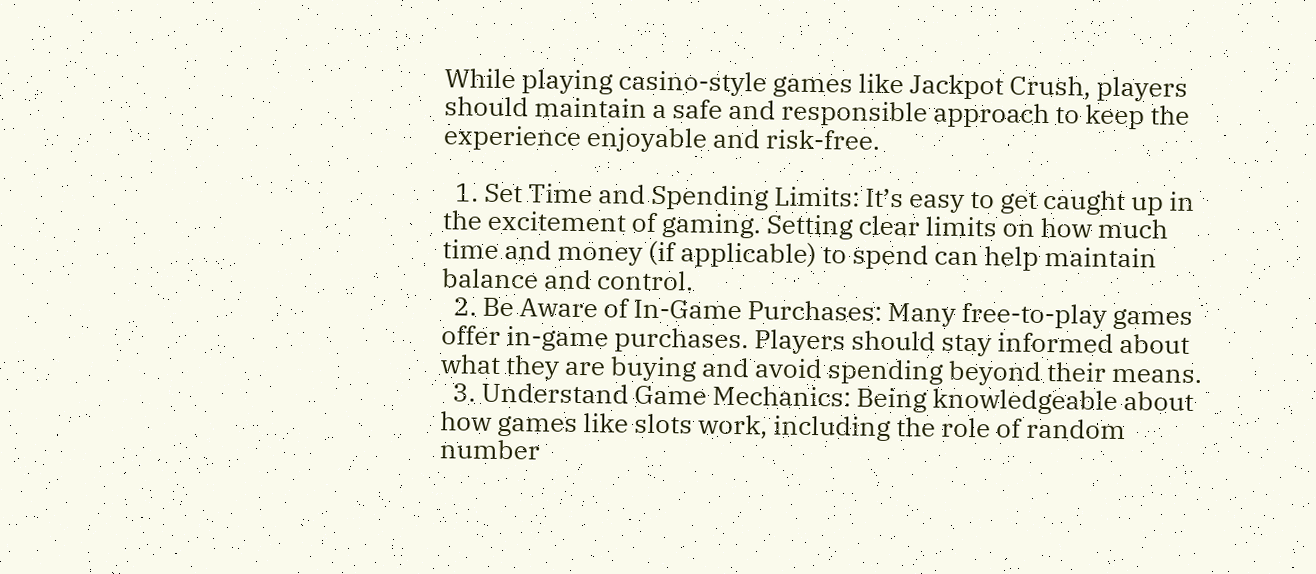While playing casino-style games like Jackpot Crush, players should maintain a safe and responsible approach to keep the experience enjoyable and risk-free.

  1. Set Time and Spending Limits: It’s easy to get caught up in the excitement of gaming. Setting clear limits on how much time and money (if applicable) to spend can help maintain balance and control.
  2. Be Aware of In-Game Purchases: Many free-to-play games offer in-game purchases. Players should stay informed about what they are buying and avoid spending beyond their means.
  3. Understand Game Mechanics: Being knowledgeable about how games like slots work, including the role of random number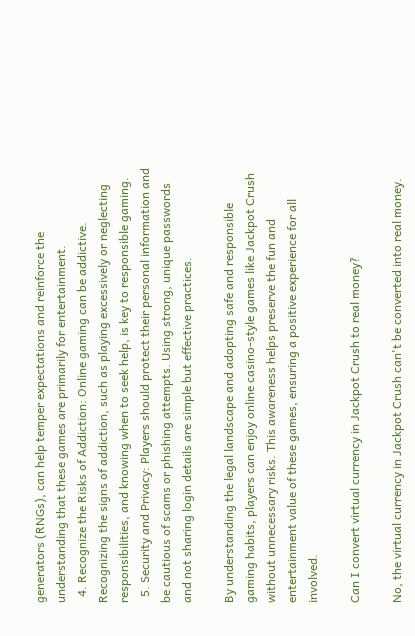generators (RNGs), can help temper expectations and reinforce the understanding that these games are primarily for entertainment.
  4. Recognize the Risks of Addiction: Online gaming can be addictive. Recognizing the signs of addiction, such as playing excessively or neglecting responsibilities, and knowing when to seek help, is key to responsible gaming.
  5. Security and Privacy: Players should protect their personal information and be cautious of scams or phishing attempts. Using strong, unique passwords and not sharing login details are simple but effective practices.

By understanding the legal landscape and adopting safe and responsible gaming habits, players can enjoy online casino-style games like Jackpot Crush without unnecessary risks. This awareness helps preserve the fun and entertainment value of these games, ensuring a positive experience for all involved.

Can I convert virtual currency in Jackpot Crush to real money?

No, the virtual currency in Jackpot Crush can't be converted into real money.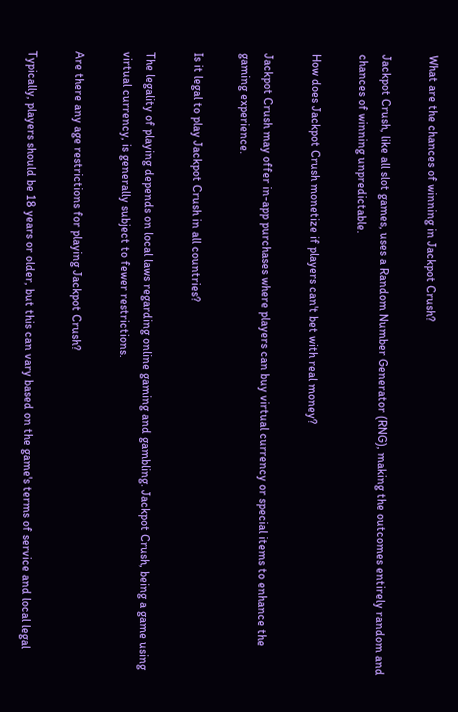What are the chances of winning in Jackpot Crush?

Jackpot Crush, like all slot games, uses a Random Number Generator (RNG), making the outcomes entirely random and chances of winning unpredictable.

How does Jackpot Crush monetize if players can't bet with real money?

Jackpot Crush may offer in-app purchases where players can buy virtual currency or special items to enhance the gaming experience.

Is it legal to play Jackpot Crush in all countries?

The legality of playing depends on local laws regarding online gaming and gambling. Jackpot Crush, being a game using virtual currency, is generally subject to fewer restrictions.

Are there any age restrictions for playing Jackpot Crush?

Typically, players should be 18 years or older, but this can vary based on the game's terms of service and local legal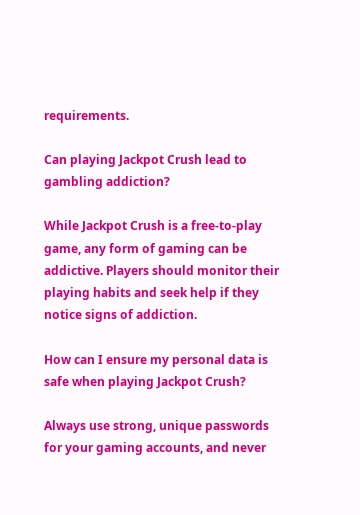requirements.

Can playing Jackpot Crush lead to gambling addiction?

While Jackpot Crush is a free-to-play game, any form of gaming can be addictive. Players should monitor their playing habits and seek help if they notice signs of addiction.

How can I ensure my personal data is safe when playing Jackpot Crush?

Always use strong, unique passwords for your gaming accounts, and never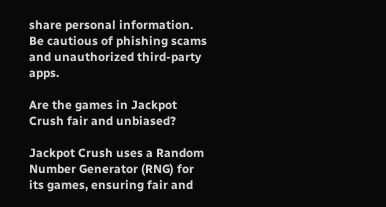share personal information. Be cautious of phishing scams and unauthorized third-party apps.

Are the games in Jackpot Crush fair and unbiased?

Jackpot Crush uses a Random Number Generator (RNG) for its games, ensuring fair and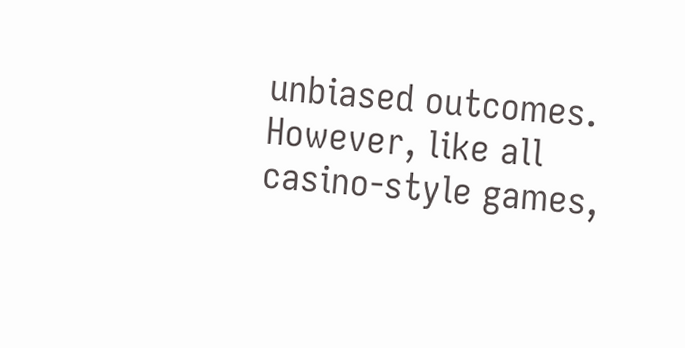unbiased outcomes. However, like all casino-style games,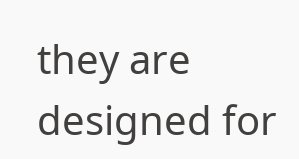they are designed for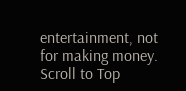entertainment, not for making money.
Scroll to Top